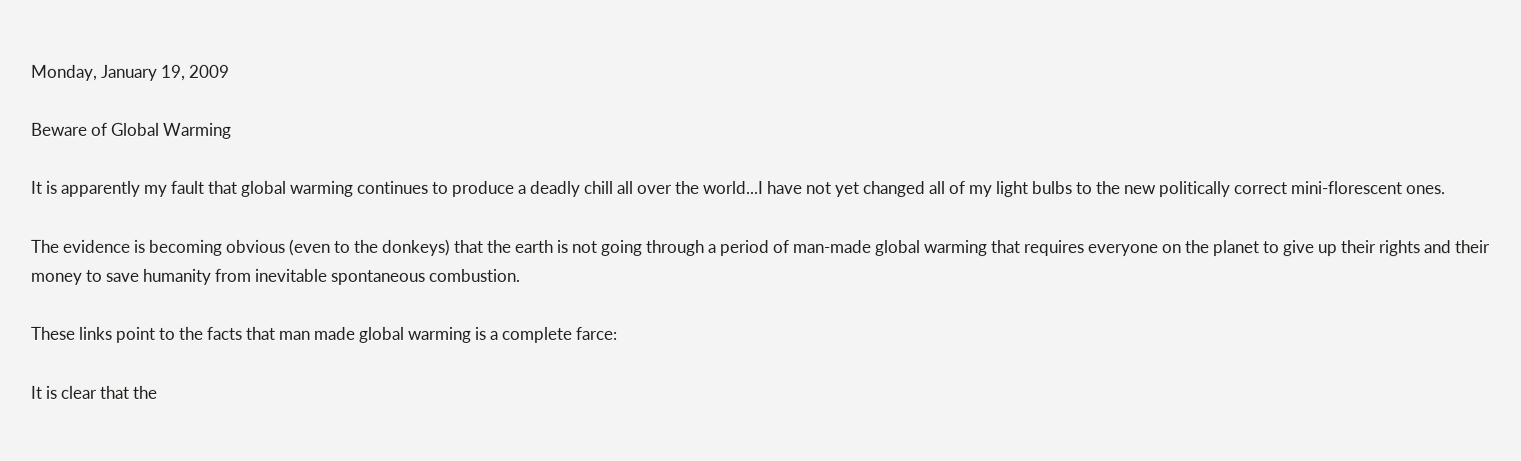Monday, January 19, 2009

Beware of Global Warming

It is apparently my fault that global warming continues to produce a deadly chill all over the world...I have not yet changed all of my light bulbs to the new politically correct mini-florescent ones.

The evidence is becoming obvious (even to the donkeys) that the earth is not going through a period of man-made global warming that requires everyone on the planet to give up their rights and their money to save humanity from inevitable spontaneous combustion.

These links point to the facts that man made global warming is a complete farce:

It is clear that the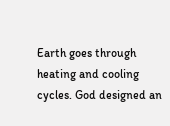Earth goes through heating and cooling cycles. God designed an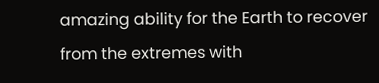amazing ability for the Earth to recover from the extremes with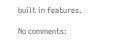built in features.

No comments: